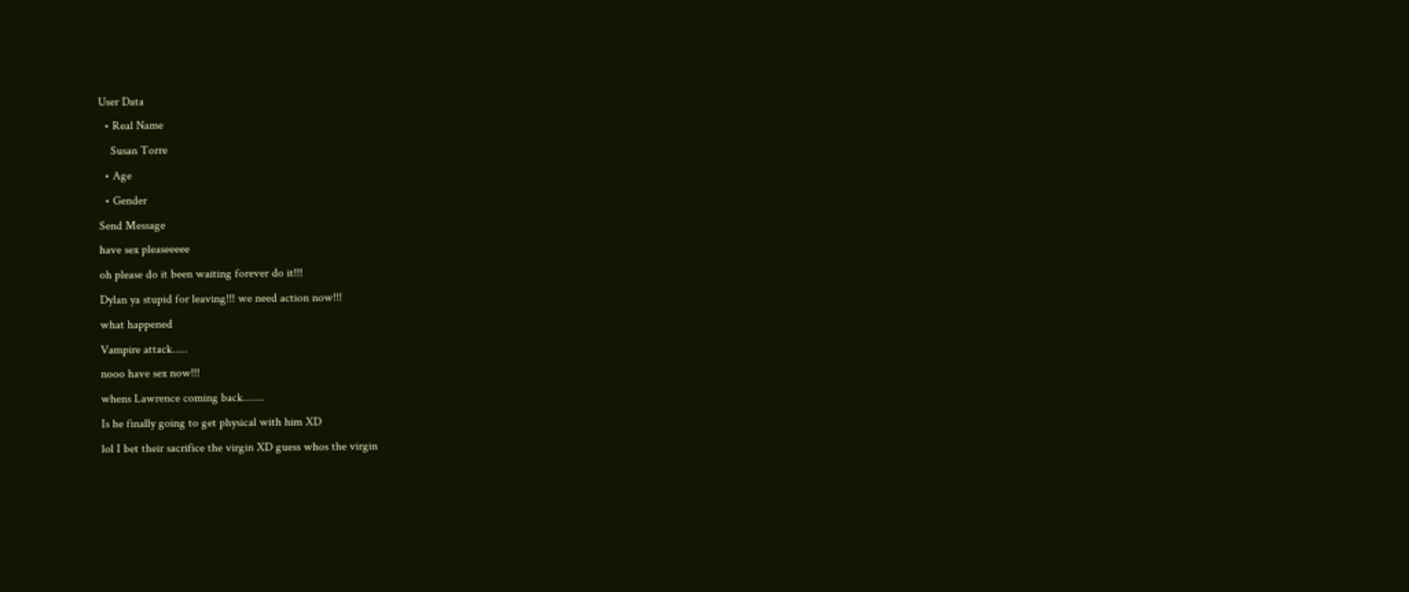User Data
  • Real Name
    Susan Torre
  • Age
  • Gender
Send Message
have sex pleaseeeee
oh please do it been waiting forever do it!!!
Dylan ya stupid for leaving!!! we need action now!!!
what happened
Vampire attack.....
nooo have sex now!!!
whens Lawrence coming back.......
Is he finally going to get physical with him XD
lol I bet their sacrifice the virgin XD guess whos the virgin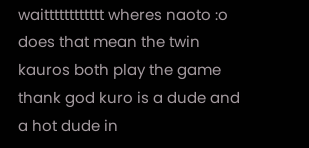waitttttttttttt wheres naoto :o does that mean the twin kauros both play the game
thank god kuro is a dude and a hot dude in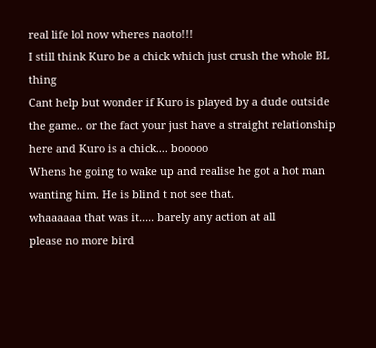real life lol now wheres naoto!!!
I still think Kuro be a chick which just crush the whole BL thing
Cant help but wonder if Kuro is played by a dude outside the game.. or the fact your just have a straight relationship here and Kuro is a chick.... booooo
Whens he going to wake up and realise he got a hot man wanting him. He is blind t not see that.
whaaaaaa that was it..... barely any action at all
please no more bird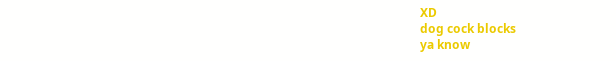XD
dog cock blocks
ya know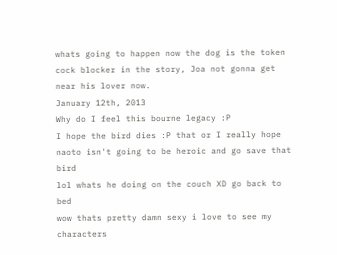whats going to happen now the dog is the token cock blocker in the story, Joa not gonna get near his lover now.
January 12th, 2013
Why do I feel this bourne legacy :P
I hope the bird dies :P that or I really hope naoto isn't going to be heroic and go save that bird
lol whats he doing on the couch XD go back to bed
wow thats pretty damn sexy i love to see my characters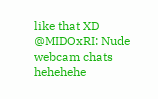like that XD
@MIDOxRI: Nude webcam chats hehehehe